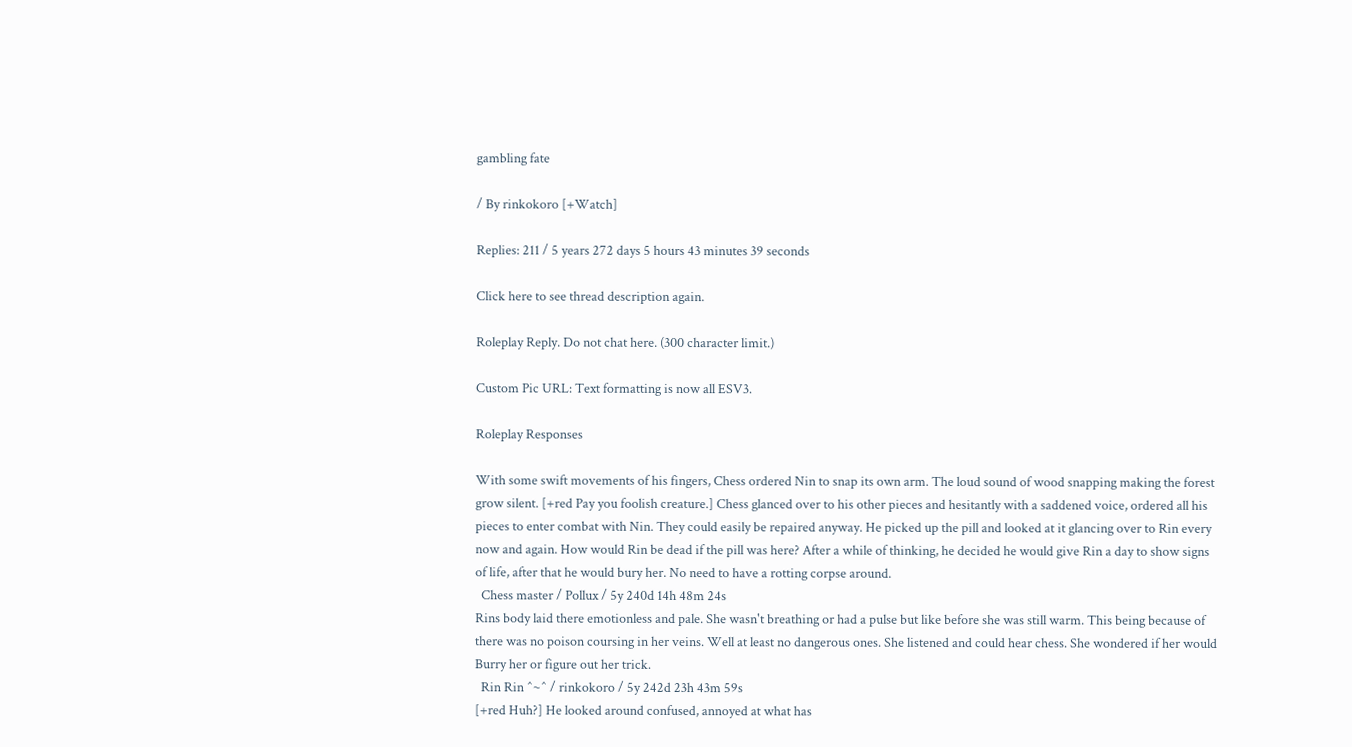gambling fate

/ By rinkokoro [+Watch]

Replies: 211 / 5 years 272 days 5 hours 43 minutes 39 seconds

Click here to see thread description again.

Roleplay Reply. Do not chat here. (300 character limit.)

Custom Pic URL: Text formatting is now all ESV3.

Roleplay Responses

With some swift movements of his fingers, Chess ordered Nin to snap its own arm. The loud sound of wood snapping making the forest grow silent. [+red Pay you foolish creature.] Chess glanced over to his other pieces and hesitantly with a saddened voice, ordered all his pieces to enter combat with Nin. They could easily be repaired anyway. He picked up the pill and looked at it glancing over to Rin every now and again. How would Rin be dead if the pill was here? After a while of thinking, he decided he would give Rin a day to show signs of life, after that he would bury her. No need to have a rotting corpse around.
  Chess master / Pollux / 5y 240d 14h 48m 24s
Rins body laid there emotionless and pale. She wasn't breathing or had a pulse but like before she was still warm. This being because of there was no poison coursing in her veins. Well at least no dangerous ones. She listened and could hear chess. She wondered if her would Burry her or figure out her trick.
  Rin Rin ^~^ / rinkokoro / 5y 242d 23h 43m 59s
[+red Huh?] He looked around confused, annoyed at what has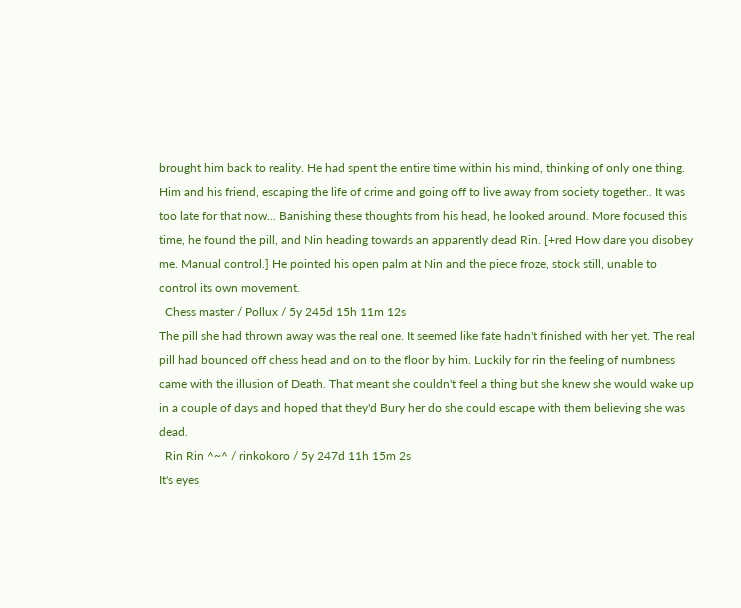brought him back to reality. He had spent the entire time within his mind, thinking of only one thing. Him and his friend, escaping the life of crime and going off to live away from society together.. It was too late for that now... Banishing these thoughts from his head, he looked around. More focused this time, he found the pill, and Nin heading towards an apparently dead Rin. [+red How dare you disobey me. Manual control.] He pointed his open palm at Nin and the piece froze, stock still, unable to control its own movement.
  Chess master / Pollux / 5y 245d 15h 11m 12s
The pill she had thrown away was the real one. It seemed like fate hadn't finished with her yet. The real pill had bounced off chess head and on to the floor by him. Luckily for rin the feeling of numbness came with the illusion of Death. That meant she couldn't feel a thing but she knew she would wake up in a couple of days and hoped that they'd Bury her do she could escape with them believing she was dead.
  Rin Rin ^~^ / rinkokoro / 5y 247d 11h 15m 2s
It's eyes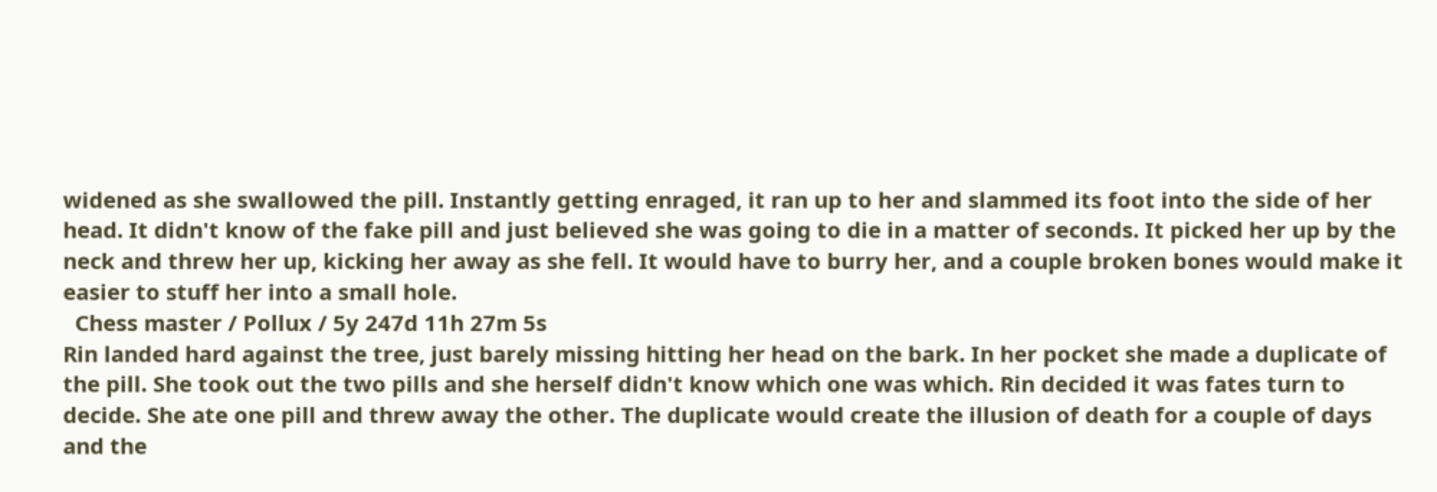widened as she swallowed the pill. Instantly getting enraged, it ran up to her and slammed its foot into the side of her head. It didn't know of the fake pill and just believed she was going to die in a matter of seconds. It picked her up by the neck and threw her up, kicking her away as she fell. It would have to burry her, and a couple broken bones would make it easier to stuff her into a small hole.
  Chess master / Pollux / 5y 247d 11h 27m 5s
Rin landed hard against the tree, just barely missing hitting her head on the bark. In her pocket she made a duplicate of the pill. She took out the two pills and she herself didn't know which one was which. Rin decided it was fates turn to decide. She ate one pill and threw away the other. The duplicate would create the illusion of death for a couple of days and the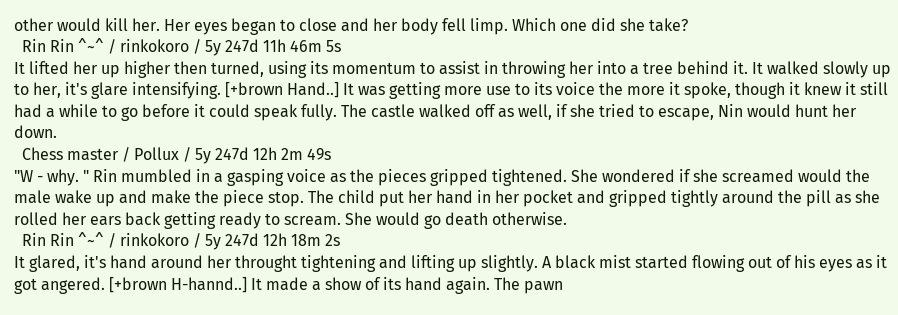other would kill her. Her eyes began to close and her body fell limp. Which one did she take?
  Rin Rin ^~^ / rinkokoro / 5y 247d 11h 46m 5s
It lifted her up higher then turned, using its momentum to assist in throwing her into a tree behind it. It walked slowly up to her, it's glare intensifying. [+brown Hand..] It was getting more use to its voice the more it spoke, though it knew it still had a while to go before it could speak fully. The castle walked off as well, if she tried to escape, Nin would hunt her down.
  Chess master / Pollux / 5y 247d 12h 2m 49s
"W - why. " Rin mumbled in a gasping voice as the pieces gripped tightened. She wondered if she screamed would the male wake up and make the piece stop. The child put her hand in her pocket and gripped tightly around the pill as she rolled her ears back getting ready to scream. She would go death otherwise.
  Rin Rin ^~^ / rinkokoro / 5y 247d 12h 18m 2s
It glared, it's hand around her throught tightening and lifting up slightly. A black mist started flowing out of his eyes as it got angered. [+brown H-hannd..] It made a show of its hand again. The pawn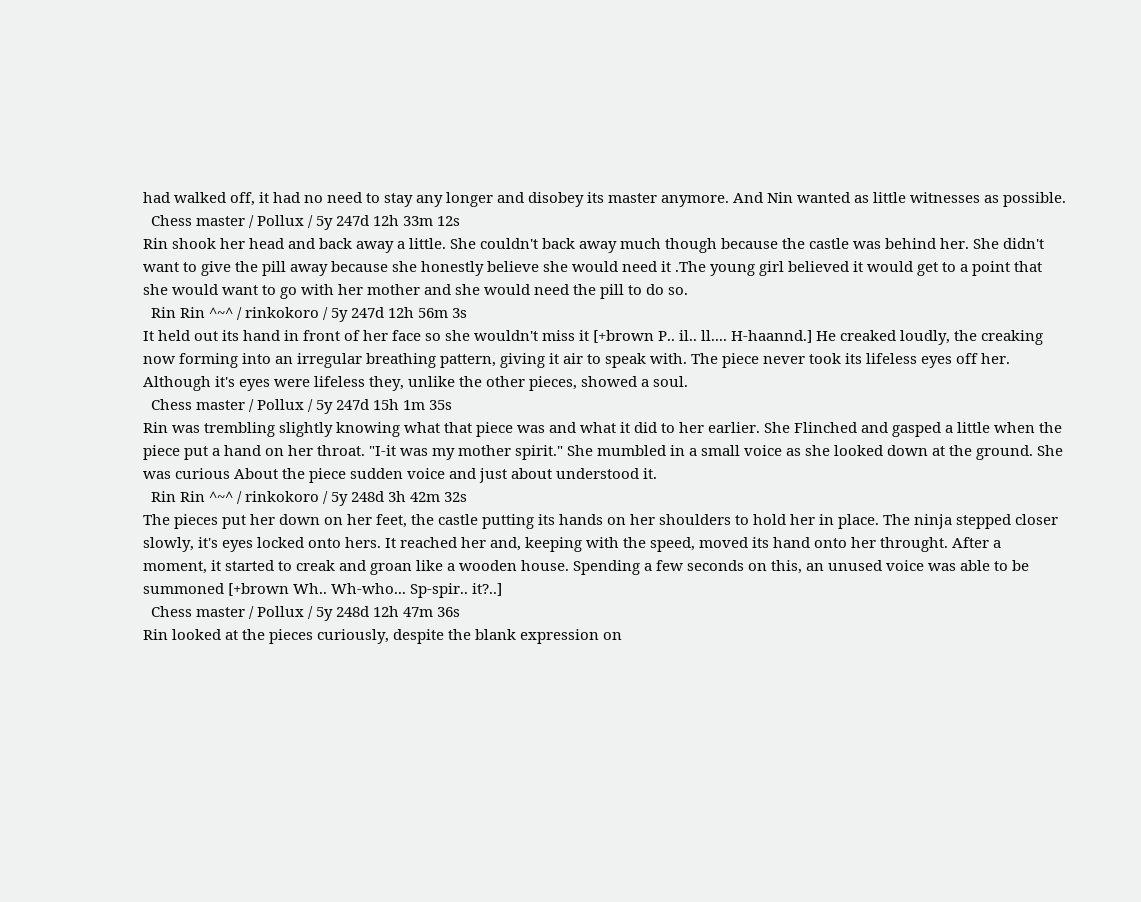had walked off, it had no need to stay any longer and disobey its master anymore. And Nin wanted as little witnesses as possible.
  Chess master / Pollux / 5y 247d 12h 33m 12s
Rin shook her head and back away a little. She couldn't back away much though because the castle was behind her. She didn't want to give the pill away because she honestly believe she would need it .The young girl believed it would get to a point that she would want to go with her mother and she would need the pill to do so.
  Rin Rin ^~^ / rinkokoro / 5y 247d 12h 56m 3s
It held out its hand in front of her face so she wouldn't miss it [+brown P.. il.. ll.... H-haannd.] He creaked loudly, the creaking now forming into an irregular breathing pattern, giving it air to speak with. The piece never took its lifeless eyes off her. Although it's eyes were lifeless they, unlike the other pieces, showed a soul.
  Chess master / Pollux / 5y 247d 15h 1m 35s
Rin was trembling slightly knowing what that piece was and what it did to her earlier. She Flinched and gasped a little when the piece put a hand on her throat. "I-it was my mother spirit." She mumbled in a small voice as she looked down at the ground. She was curious About the piece sudden voice and just about understood it.
  Rin Rin ^~^ / rinkokoro / 5y 248d 3h 42m 32s
The pieces put her down on her feet, the castle putting its hands on her shoulders to hold her in place. The ninja stepped closer slowly, it's eyes locked onto hers. It reached her and, keeping with the speed, moved its hand onto her throught. After a moment, it started to creak and groan like a wooden house. Spending a few seconds on this, an unused voice was able to be summoned [+brown Wh.. Wh-who... Sp-spir.. it?..]
  Chess master / Pollux / 5y 248d 12h 47m 36s
Rin looked at the pieces curiously, despite the blank expression on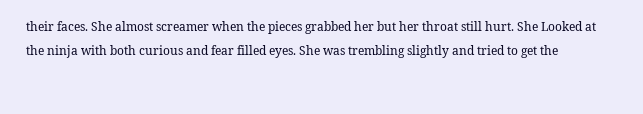their faces. She almost screamer when the pieces grabbed her but her throat still hurt. She Looked at the ninja with both curious and fear filled eyes. She was trembling slightly and tried to get the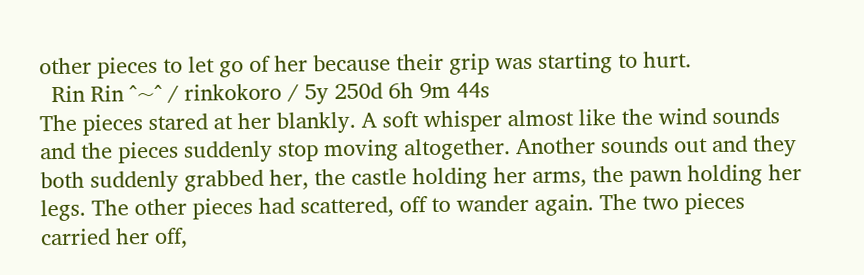other pieces to let go of her because their grip was starting to hurt.
  Rin Rin ^~^ / rinkokoro / 5y 250d 6h 9m 44s
The pieces stared at her blankly. A soft whisper almost like the wind sounds and the pieces suddenly stop moving altogether. Another sounds out and they both suddenly grabbed her, the castle holding her arms, the pawn holding her legs. The other pieces had scattered, off to wander again. The two pieces carried her off,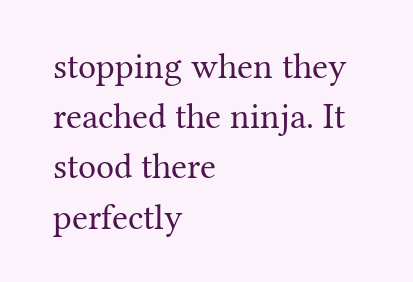stopping when they reached the ninja. It stood there perfectly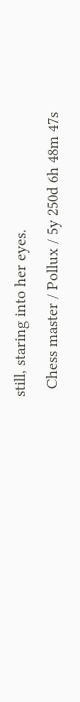still, staring into her eyes.
  Chess master / Pollux / 5y 250d 6h 48m 47s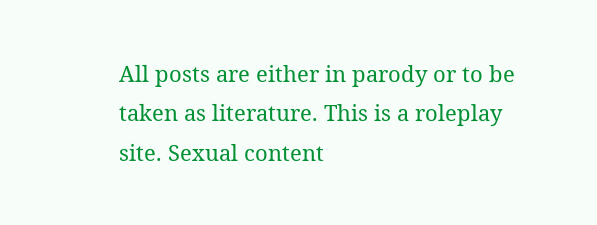All posts are either in parody or to be taken as literature. This is a roleplay site. Sexual content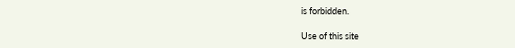is forbidden.

Use of this site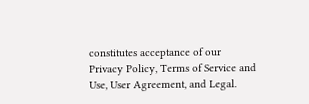constitutes acceptance of our
Privacy Policy, Terms of Service and Use, User Agreement, and Legal.